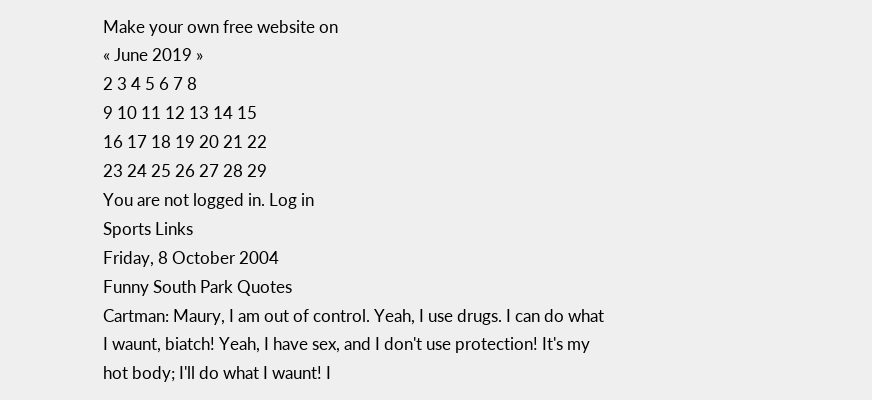Make your own free website on
« June 2019 »
2 3 4 5 6 7 8
9 10 11 12 13 14 15
16 17 18 19 20 21 22
23 24 25 26 27 28 29
You are not logged in. Log in
Sports Links
Friday, 8 October 2004
Funny South Park Quotes
Cartman: Maury, I am out of control. Yeah, I use drugs. I can do what I waunt, biatch! Yeah, I have sex, and I don't use protection! It's my hot body; I'll do what I waunt! I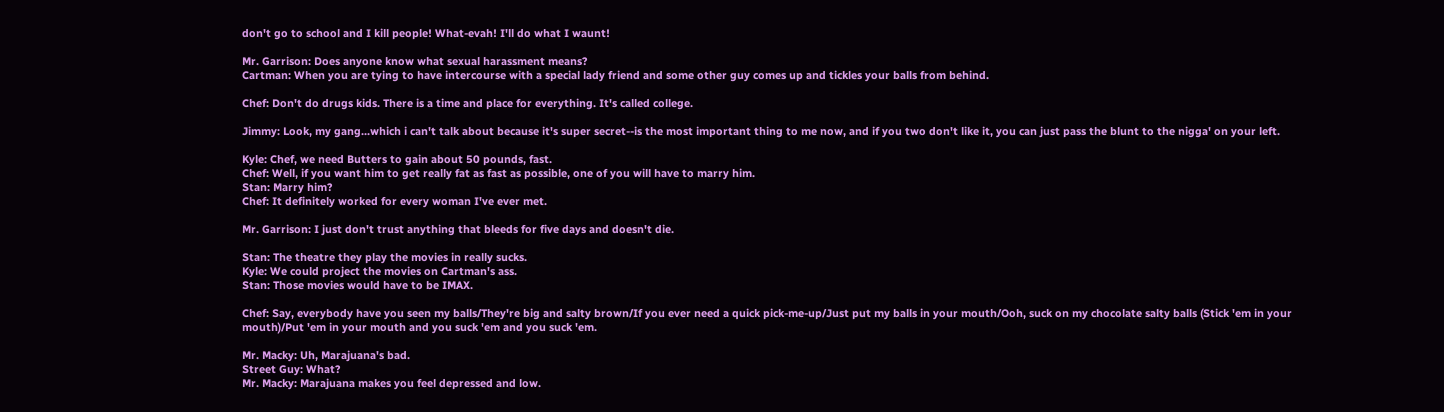don't go to school and I kill people! What-evah! I'll do what I waunt!

Mr. Garrison: Does anyone know what sexual harassment means?
Cartman: When you are tying to have intercourse with a special lady friend and some other guy comes up and tickles your balls from behind.

Chef: Don't do drugs kids. There is a time and place for everything. It's called college.

Jimmy: Look, my gang...which i can't talk about because it's super secret--is the most important thing to me now, and if you two don't like it, you can just pass the blunt to the nigga' on your left.

Kyle: Chef, we need Butters to gain about 50 pounds, fast.
Chef: Well, if you want him to get really fat as fast as possible, one of you will have to marry him.
Stan: Marry him?
Chef: It definitely worked for every woman I've ever met.

Mr. Garrison: I just don't trust anything that bleeds for five days and doesn't die.

Stan: The theatre they play the movies in really sucks.
Kyle: We could project the movies on Cartman's ass.
Stan: Those movies would have to be IMAX.

Chef: Say, everybody have you seen my balls/They're big and salty brown/If you ever need a quick pick-me-up/Just put my balls in your mouth/Ooh, suck on my chocolate salty balls (Stick 'em in your mouth)/Put 'em in your mouth and you suck 'em and you suck 'em.

Mr. Macky: Uh, Marajuana's bad.
Street Guy: What?
Mr. Macky: Marajuana makes you feel depressed and low.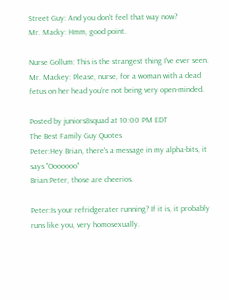Street Guy: And you don't feel that way now?
Mr. Macky: Hmm, good point.

Nurse Gollum: This is the strangest thing I've ever seen.
Mr. Mackey: Please, nurse, for a woman with a dead fetus on her head you're not being very open-minded.

Posted by juniors8squad at 10:00 PM EDT
The Best Family Guy Quotes
Peter:Hey Brian, there's a message in my alpha-bits, it says "Ooooooo"
Brian:Peter, those are cheerios.

Peter:Is your refridgerater running? If it is, it probably runs like you, very homosexually.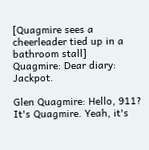[Quagmire sees a cheerleader tied up in a bathroom stall]
Quagmire: Dear diary: Jackpot.

Glen Quagmire: Hello, 911? It's Quagmire. Yeah, it's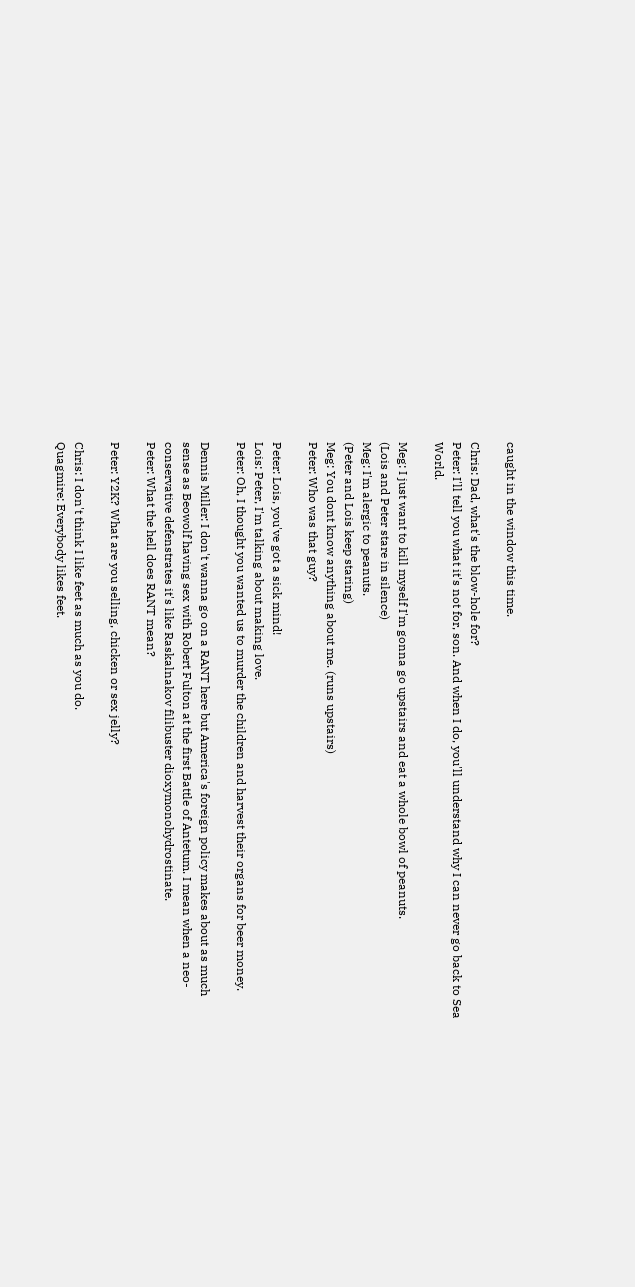caught in the window this time.

Chris: Dad, what's the blow-hole for?
Peter: I'll tell you what it's not for, son. And when I do, you'll understand why I can never go back to Sea World.

Meg: I just want to kill myself I'm gonna go upstairs and eat a whole bowl of peanuts.
(Lois and Peter stare in silence)
Meg: I'm alergic to peanuts.
(Peter and Lois keep staring)
Meg: You dont know anything about me. (runs upstairs)
Peter: Who was that guy?

Peter: Lois, you've got a sick mind!
Lois: Peter, I'm talking about making love.
Peter: Oh, I thought you wanted us to murder the children and harvest their organs for beer money.

Dennis Miller: I don't wanna go on a RANT here but America's foreign policy makes about as much sense as Beowolf having sex with Robert Fulton at the first Battle of Antetum. I mean when a neo-conservative defenstrates it's like Raskalnakov filibuster dioxymonohydrostinate.
Peter: What the hell does RANT mean?

Peter: Y2K? What are you selling, chicken or sex jelly?

Chris: I don't think I like feet as much as you do.
Quagmire: Everybody likes feet.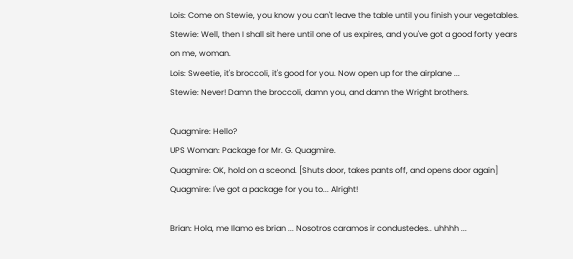Lois: Come on Stewie, you know you can't leave the table until you finish your vegetables.
Stewie: Well, then I shall sit here until one of us expires, and you've got a good forty years on me, woman.
Lois: Sweetie, it's broccoli, it's good for you. Now open up for the airplane ...
Stewie: Never! Damn the broccoli, damn you, and damn the Wright brothers.

Quagmire: Hello?
UPS Woman: Package for Mr. G. Quagmire.
Quagmire: OK, hold on a sceond. [Shuts door, takes pants off, and opens door again]
Quagmire: I've got a package for you to... Alright!

Brian: Hola, me Ilamo es brian ... Nosotros caramos ir condustedes.. uhhhh ...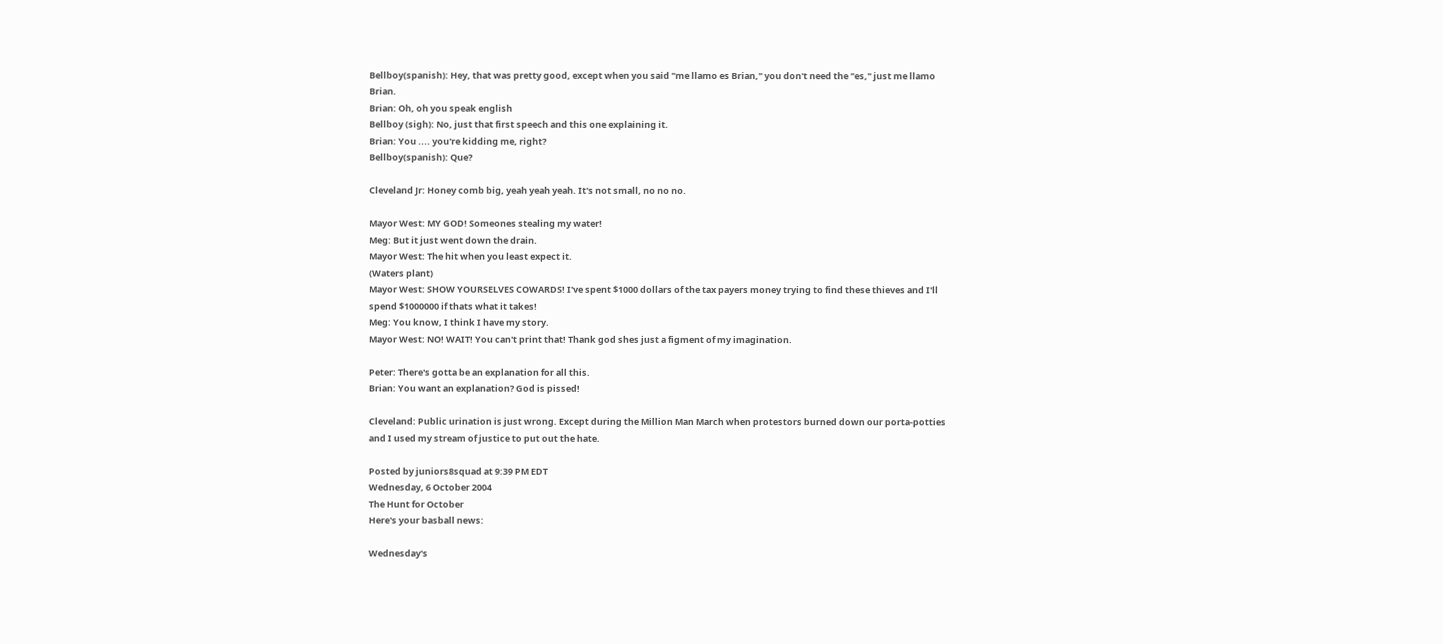Bellboy(spanish): Hey, that was pretty good, except when you said "me llamo es Brian," you don't need the "es," just me llamo Brian.
Brian: Oh, oh you speak english
Bellboy (sigh): No, just that first speech and this one explaining it.
Brian: You .... you're kidding me, right?
Bellboy(spanish): Que?

Cleveland Jr: Honey comb big, yeah yeah yeah. It's not small, no no no.

Mayor West: MY GOD! Someones stealing my water!
Meg: But it just went down the drain.
Mayor West: The hit when you least expect it.
(Waters plant)
Mayor West: SHOW YOURSELVES COWARDS! I've spent $1000 dollars of the tax payers money trying to find these thieves and I'll spend $1000000 if thats what it takes!
Meg: You know, I think I have my story.
Mayor West: NO! WAIT! You can't print that! Thank god shes just a figment of my imagination.

Peter: There's gotta be an explanation for all this.
Brian: You want an explanation? God is pissed!

Cleveland: Public urination is just wrong. Except during the Million Man March when protestors burned down our porta-potties and I used my stream of justice to put out the hate.

Posted by juniors8squad at 9:39 PM EDT
Wednesday, 6 October 2004
The Hunt for October
Here's your basball news:

Wednesday's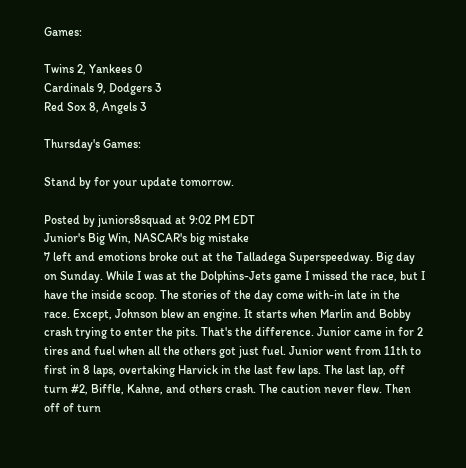Games:

Twins 2, Yankees 0
Cardinals 9, Dodgers 3
Red Sox 8, Angels 3

Thursday's Games:

Stand by for your update tomorrow.

Posted by juniors8squad at 9:02 PM EDT
Junior's Big Win, NASCAR's big mistake
7 left and emotions broke out at the Talladega Superspeedway. Big day on Sunday. While I was at the Dolphins-Jets game I missed the race, but I have the inside scoop. The stories of the day come with-in late in the race. Except, Johnson blew an engine. It starts when Marlin and Bobby crash trying to enter the pits. That's the difference. Junior came in for 2 tires and fuel when all the others got just fuel. Junior went from 11th to first in 8 laps, overtaking Harvick in the last few laps. The last lap, off turn #2, Biffle, Kahne, and others crash. The caution never flew. Then off of turn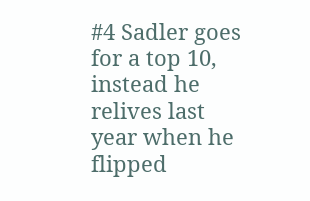#4 Sadler goes for a top 10, instead he relives last year when he flipped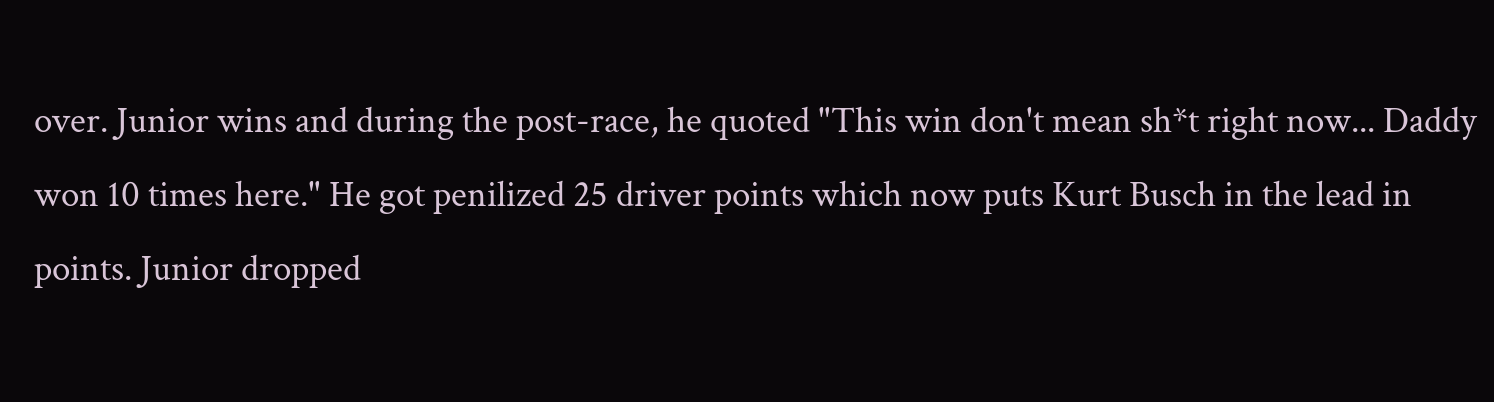over. Junior wins and during the post-race, he quoted "This win don't mean sh*t right now... Daddy won 10 times here." He got penilized 25 driver points which now puts Kurt Busch in the lead in points. Junior dropped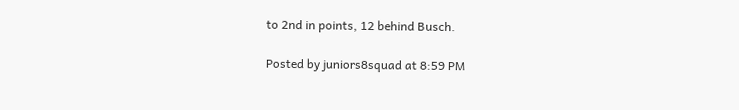to 2nd in points, 12 behind Busch.

Posted by juniors8squad at 8:59 PM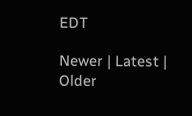EDT

Newer | Latest | Older